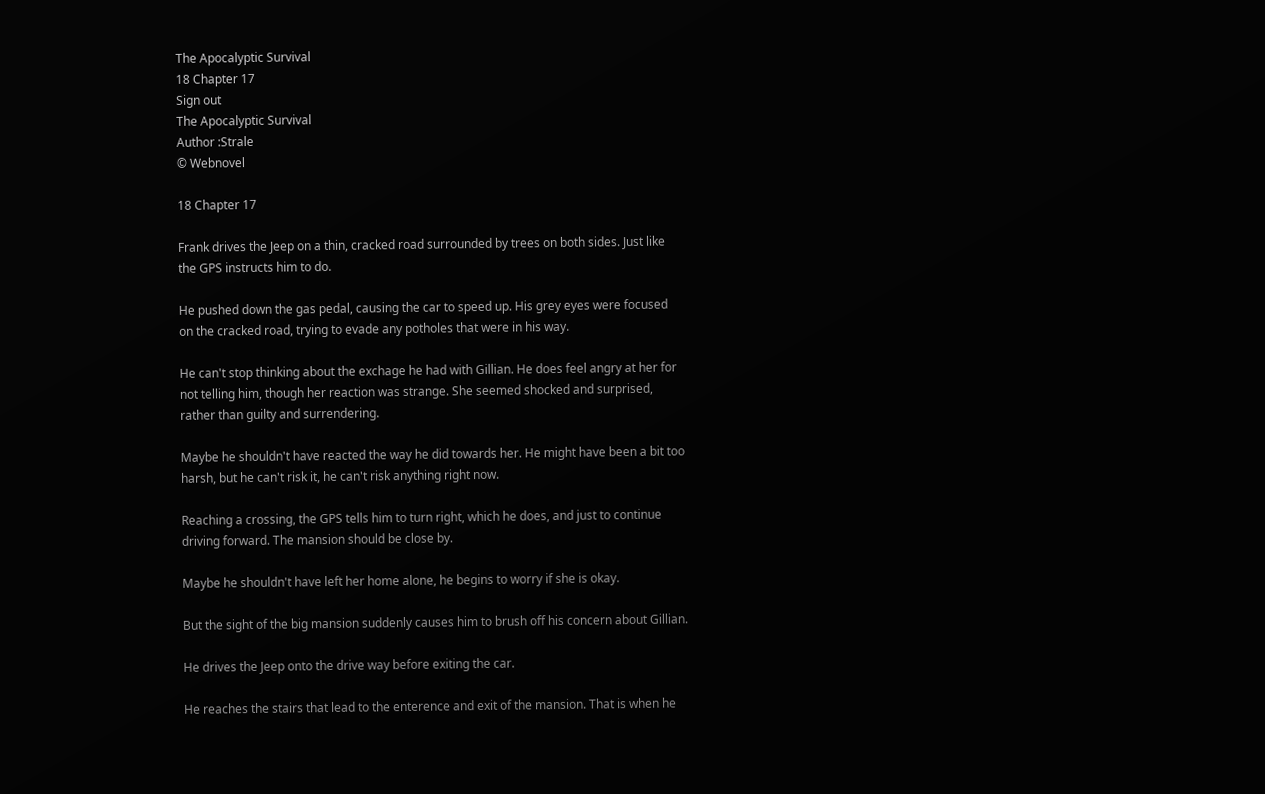The Apocalyptic Survival
18 Chapter 17
Sign out
The Apocalyptic Survival
Author :Strale
© Webnovel

18 Chapter 17

Frank drives the Jeep on a thin, cracked road surrounded by trees on both sides. Just like the GPS instructs him to do.

He pushed down the gas pedal, causing the car to speed up. His grey eyes were focused on the cracked road, trying to evade any potholes that were in his way.

He can't stop thinking about the exchage he had with Gillian. He does feel angry at her for not telling him, though her reaction was strange. She seemed shocked and surprised, rather than guilty and surrendering.

Maybe he shouldn't have reacted the way he did towards her. He might have been a bit too harsh, but he can't risk it, he can't risk anything right now.

Reaching a crossing, the GPS tells him to turn right, which he does, and just to continue driving forward. The mansion should be close by.

Maybe he shouldn't have left her home alone, he begins to worry if she is okay.

But the sight of the big mansion suddenly causes him to brush off his concern about Gillian.

He drives the Jeep onto the drive way before exiting the car.

He reaches the stairs that lead to the enterence and exit of the mansion. That is when he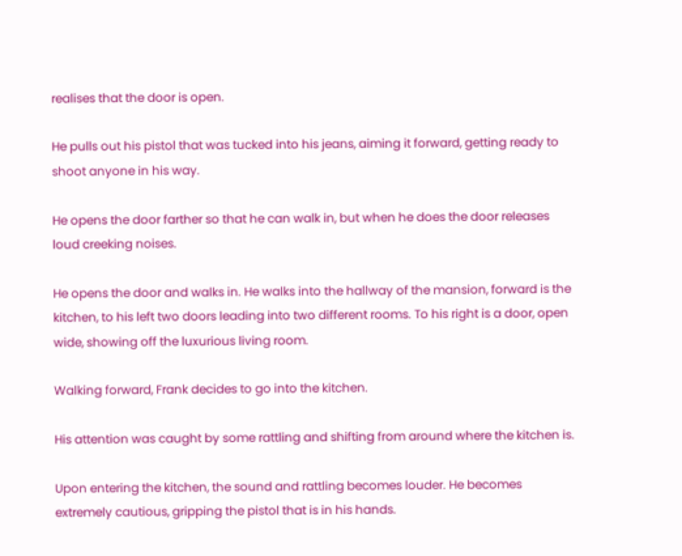realises that the door is open.

He pulls out his pistol that was tucked into his jeans, aiming it forward, getting ready to shoot anyone in his way.

He opens the door farther so that he can walk in, but when he does the door releases loud creeking noises.

He opens the door and walks in. He walks into the hallway of the mansion, forward is the kitchen, to his left two doors leading into two different rooms. To his right is a door, open wide, showing off the luxurious living room.

Walking forward, Frank decides to go into the kitchen.

His attention was caught by some rattling and shifting from around where the kitchen is.

Upon entering the kitchen, the sound and rattling becomes louder. He becomes extremely cautious, gripping the pistol that is in his hands.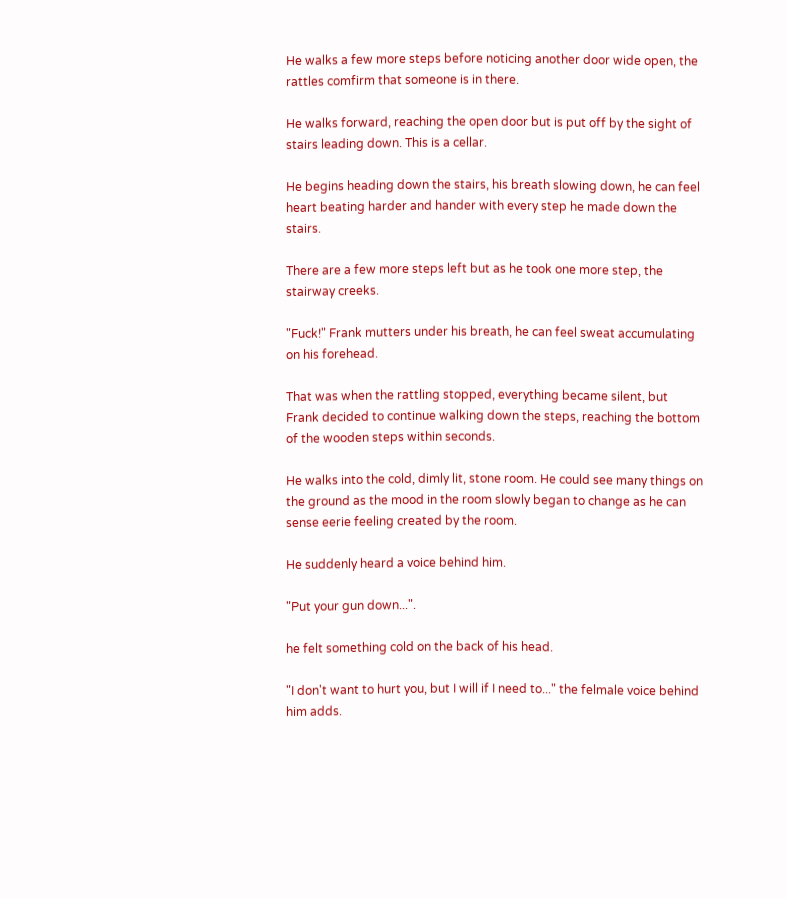He walks a few more steps before noticing another door wide open, the rattles comfirm that someone is in there.

He walks forward, reaching the open door but is put off by the sight of stairs leading down. This is a cellar.

He begins heading down the stairs, his breath slowing down, he can feel heart beating harder and hander with every step he made down the stairs.

There are a few more steps left but as he took one more step, the stairway creeks.

"Fuck!" Frank mutters under his breath, he can feel sweat accumulating on his forehead.

That was when the rattling stopped, everything became silent, but Frank decided to continue walking down the steps, reaching the bottom of the wooden steps within seconds.

He walks into the cold, dimly lit, stone room. He could see many things on the ground as the mood in the room slowly began to change as he can sense eerie feeling created by the room.

He suddenly heard a voice behind him.

"Put your gun down...".

he felt something cold on the back of his head.

"I don't want to hurt you, but I will if I need to..." the felmale voice behind him adds.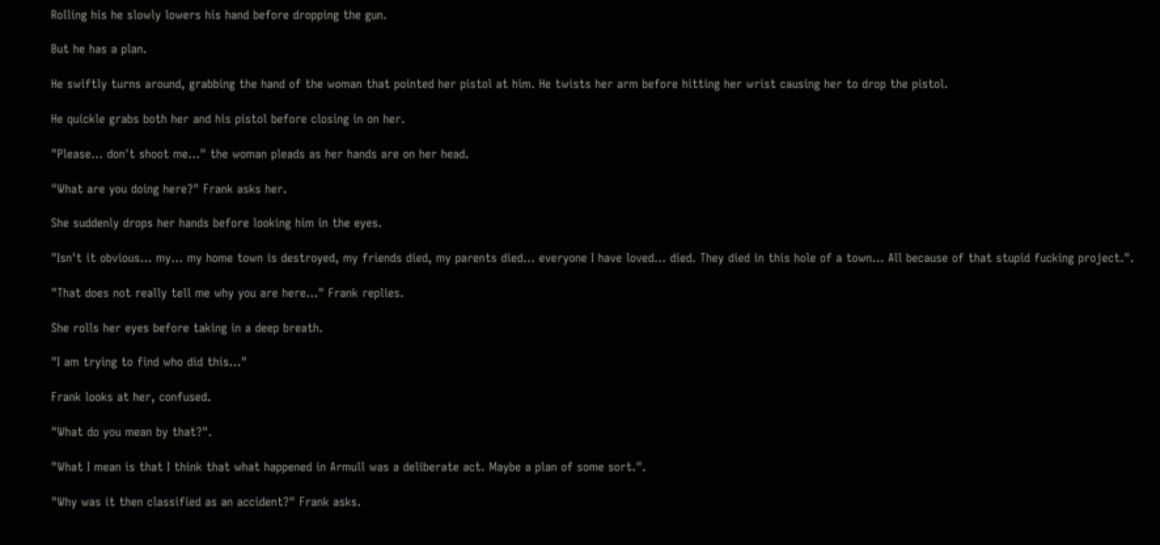Rolling his he slowly lowers his hand before dropping the gun.

But he has a plan.

He swiftly turns around, grabbing the hand of the woman that pointed her pistol at him. He twists her arm before hitting her wrist causing her to drop the pistol.

He quickle grabs both her and his pistol before closing in on her.

"Please... don't shoot me..." the woman pleads as her hands are on her head.

"What are you doing here?" Frank asks her.

She suddenly drops her hands before looking him in the eyes.

"Isn't it obvious... my... my home town is destroyed, my friends died, my parents died... everyone I have loved... died. They died in this hole of a town... All because of that stupid fucking project.".

"That does not really tell me why you are here..." Frank replies.

She rolls her eyes before taking in a deep breath.

"I am trying to find who did this..."

Frank looks at her, confused.

"What do you mean by that?".

"What I mean is that I think that what happened in Armull was a deliberate act. Maybe a plan of some sort.".

"Why was it then classified as an accident?" Frank asks.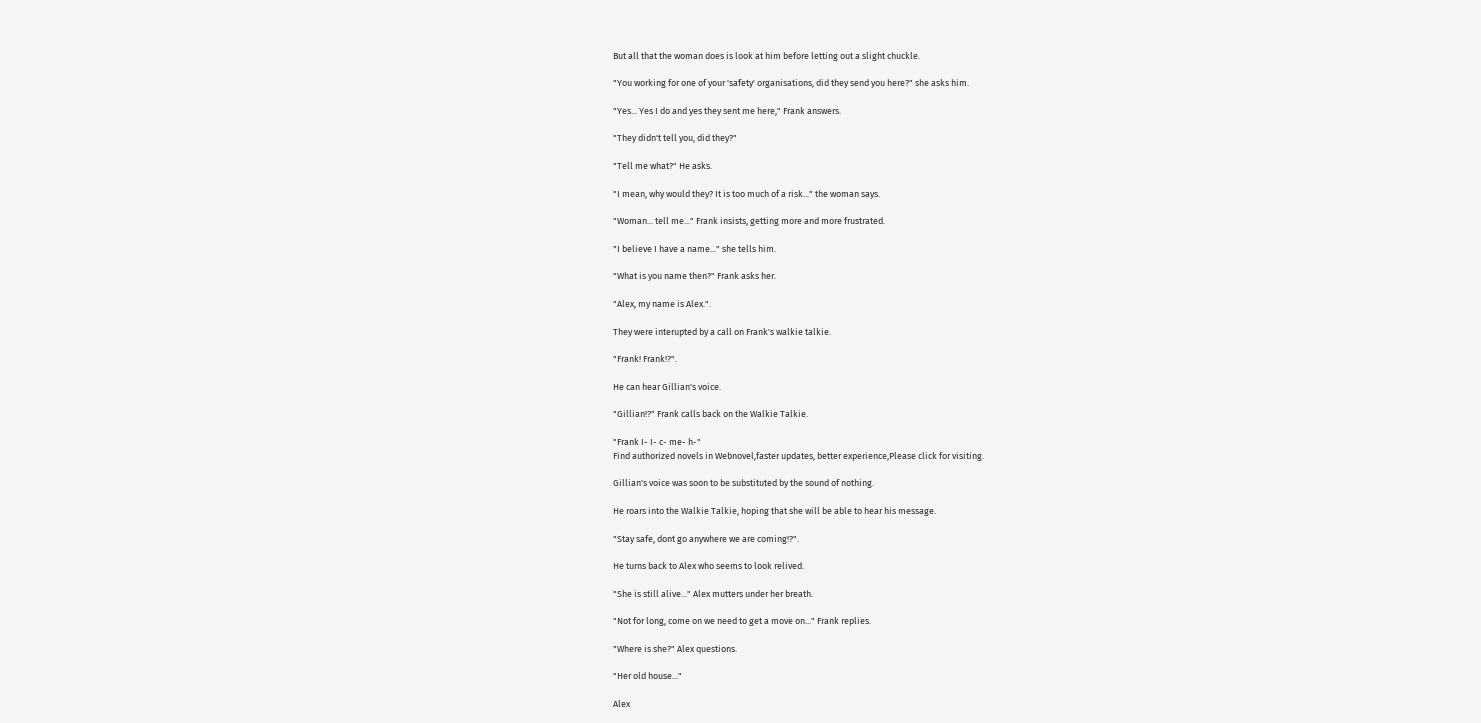But all that the woman does is look at him before letting out a slight chuckle.

"You working for one of your 'safety' organisations, did they send you here?" she asks him.

"Yes... Yes I do and yes they sent me here," Frank answers.

"They didn't tell you, did they?"

"Tell me what?" He asks.

"I mean, why would they? It is too much of a risk..." the woman says.

"Woman... tell me..." Frank insists, getting more and more frustrated.

"I believe I have a name..." she tells him.

"What is you name then?" Frank asks her.

"Alex, my name is Alex.".

They were interupted by a call on Frank's walkie talkie.

"Frank! Frank!?".

He can hear Gillian's voice.

"Gillian!?" Frank calls back on the Walkie Talkie.

"Frank I- I- c- me- h-"
Find authorized novels in Webnovel,faster updates, better experience,Please click for visiting.

Gillian's voice was soon to be substituted by the sound of nothing.

He roars into the Walkie Talkie, hoping that she will be able to hear his message.

"Stay safe, dont go anywhere we are coming!?".

He turns back to Alex who seems to look relived.

"She is still alive..." Alex mutters under her breath.

"Not for long, come on we need to get a move on..." Frank replies.

"Where is she?" Alex questions.

"Her old house..."

Alex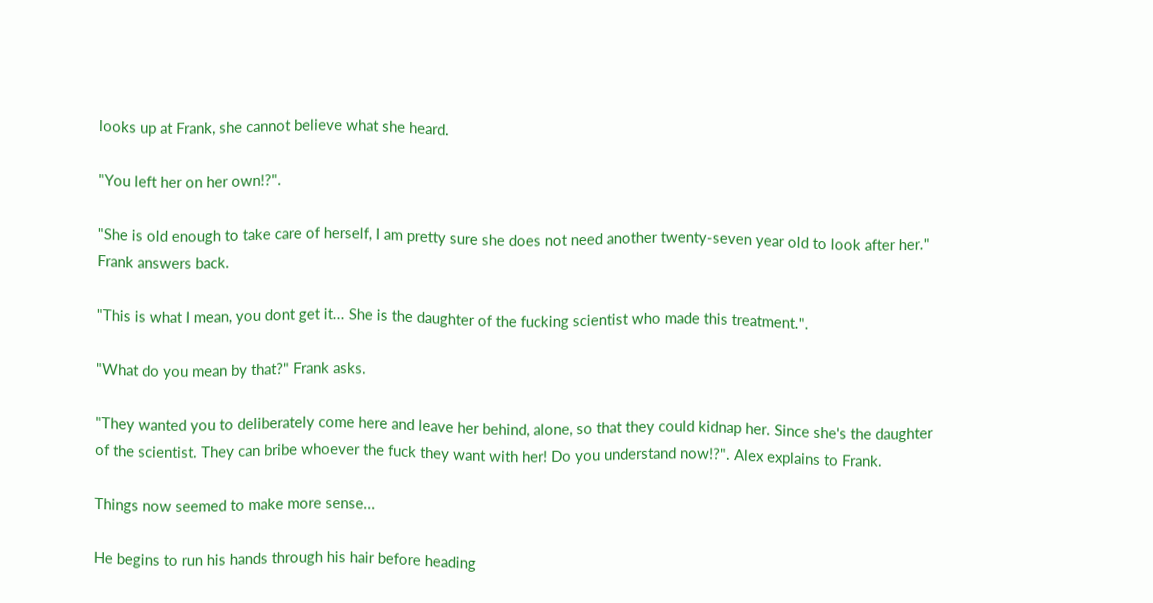looks up at Frank, she cannot believe what she heard.

"You left her on her own!?".

"She is old enough to take care of herself, I am pretty sure she does not need another twenty-seven year old to look after her." Frank answers back.

"This is what I mean, you dont get it... She is the daughter of the fucking scientist who made this treatment.".

"What do you mean by that?" Frank asks.

"They wanted you to deliberately come here and leave her behind, alone, so that they could kidnap her. Since she's the daughter of the scientist. They can bribe whoever the fuck they want with her! Do you understand now!?". Alex explains to Frank.

Things now seemed to make more sense...

He begins to run his hands through his hair before heading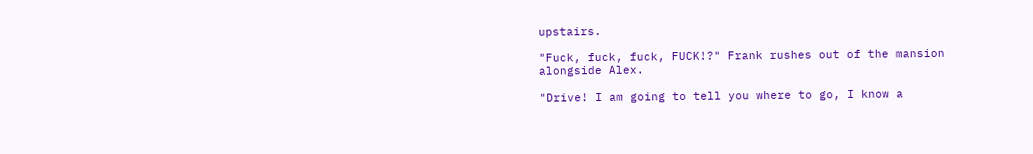upstairs.

"Fuck, fuck, fuck, FUCK!?" Frank rushes out of the mansion alongside Alex.

"Drive! I am going to tell you where to go, I know a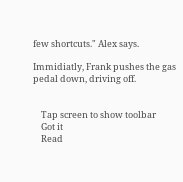few shortcuts." Alex says.

Immidiatly, Frank pushes the gas pedal down, driving off.


    Tap screen to show toolbar
    Got it
    Read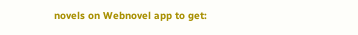novels on Webnovel app to get: